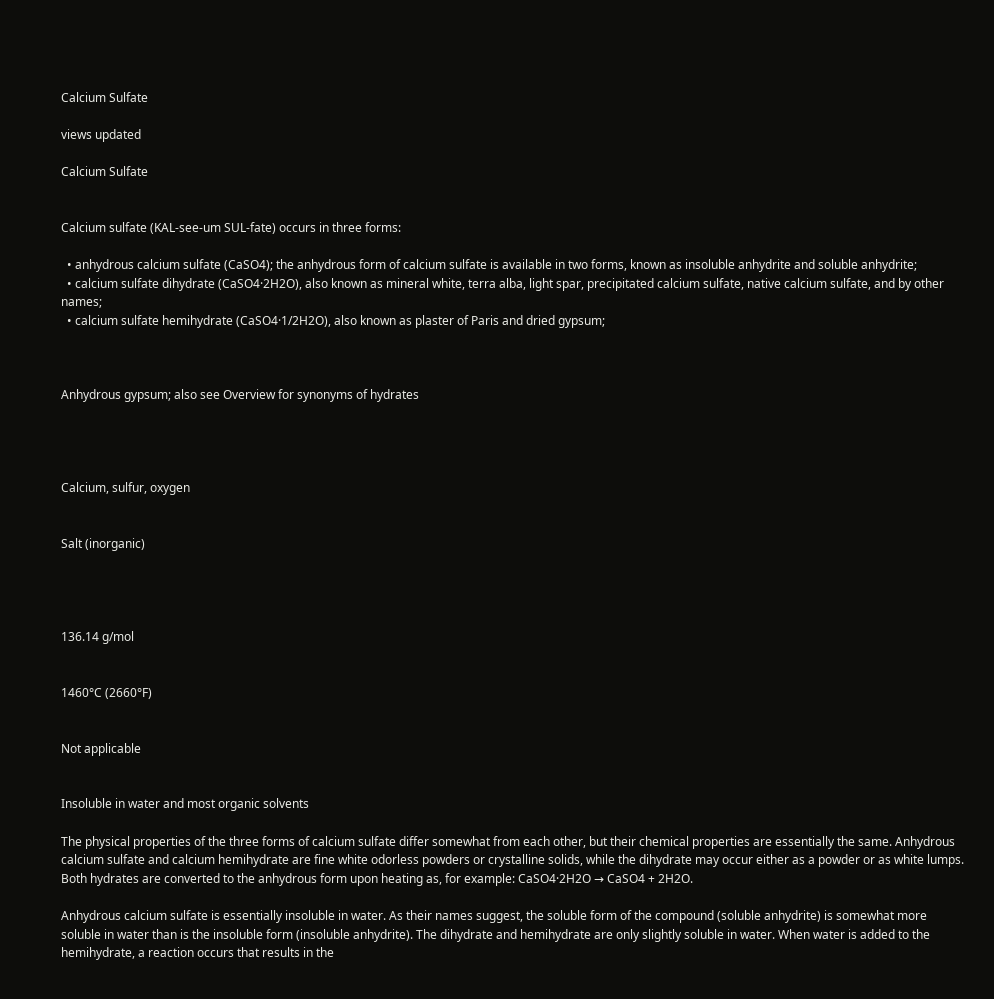Calcium Sulfate

views updated

Calcium Sulfate


Calcium sulfate (KAL-see-um SUL-fate) occurs in three forms:

  • anhydrous calcium sulfate (CaSO4); the anhydrous form of calcium sulfate is available in two forms, known as insoluble anhydrite and soluble anhydrite;
  • calcium sulfate dihydrate (CaSO4·2H2O), also known as mineral white, terra alba, light spar, precipitated calcium sulfate, native calcium sulfate, and by other names;
  • calcium sulfate hemihydrate (CaSO4·1/2H2O), also known as plaster of Paris and dried gypsum;



Anhydrous gypsum; also see Overview for synonyms of hydrates




Calcium, sulfur, oxygen


Salt (inorganic)




136.14 g/mol


1460°C (2660°F)


Not applicable


Insoluble in water and most organic solvents

The physical properties of the three forms of calcium sulfate differ somewhat from each other, but their chemical properties are essentially the same. Anhydrous calcium sulfate and calcium hemihydrate are fine white odorless powders or crystalline solids, while the dihydrate may occur either as a powder or as white lumps. Both hydrates are converted to the anhydrous form upon heating as, for example: CaSO4·2H2O → CaSO4 + 2H2O.

Anhydrous calcium sulfate is essentially insoluble in water. As their names suggest, the soluble form of the compound (soluble anhydrite) is somewhat more soluble in water than is the insoluble form (insoluble anhydrite). The dihydrate and hemihydrate are only slightly soluble in water. When water is added to the hemihydrate, a reaction occurs that results in the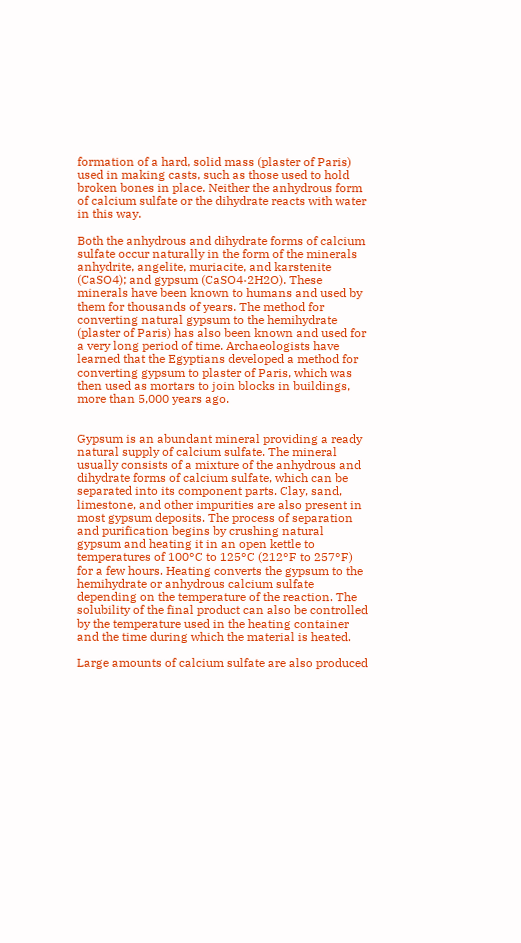formation of a hard, solid mass (plaster of Paris) used in making casts, such as those used to hold broken bones in place. Neither the anhydrous form of calcium sulfate or the dihydrate reacts with water in this way.

Both the anhydrous and dihydrate forms of calcium sulfate occur naturally in the form of the minerals anhydrite, angelite, muriacite, and karstenite (CaSO4); and gypsum (CaSO4·2H2O). These minerals have been known to humans and used by them for thousands of years. The method for converting natural gypsum to the hemihydrate (plaster of Paris) has also been known and used for a very long period of time. Archaeologists have learned that the Egyptians developed a method for converting gypsum to plaster of Paris, which was then used as mortars to join blocks in buildings, more than 5,000 years ago.


Gypsum is an abundant mineral providing a ready natural supply of calcium sulfate. The mineral usually consists of a mixture of the anhydrous and dihydrate forms of calcium sulfate, which can be separated into its component parts. Clay, sand, limestone, and other impurities are also present in most gypsum deposits. The process of separation and purification begins by crushing natural gypsum and heating it in an open kettle to temperatures of 100°C to 125°C (212°F to 257°F) for a few hours. Heating converts the gypsum to the hemihydrate or anhydrous calcium sulfate depending on the temperature of the reaction. The solubility of the final product can also be controlled by the temperature used in the heating container and the time during which the material is heated.

Large amounts of calcium sulfate are also produced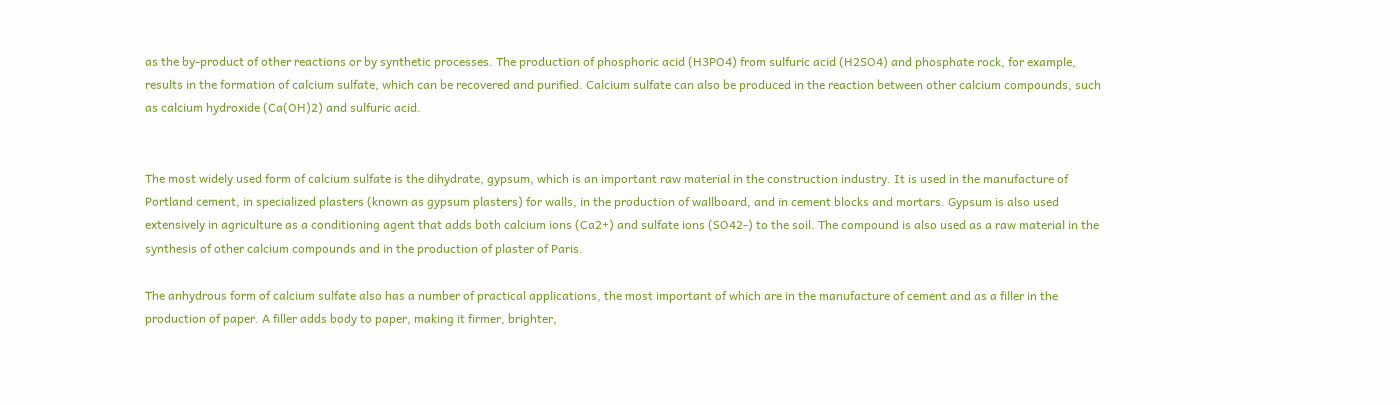as the by-product of other reactions or by synthetic processes. The production of phosphoric acid (H3PO4) from sulfuric acid (H2SO4) and phosphate rock, for example, results in the formation of calcium sulfate, which can be recovered and purified. Calcium sulfate can also be produced in the reaction between other calcium compounds, such as calcium hydroxide (Ca(OH)2) and sulfuric acid.


The most widely used form of calcium sulfate is the dihydrate, gypsum, which is an important raw material in the construction industry. It is used in the manufacture of Portland cement, in specialized plasters (known as gypsum plasters) for walls, in the production of wallboard, and in cement blocks and mortars. Gypsum is also used extensively in agriculture as a conditioning agent that adds both calcium ions (Ca2+) and sulfate ions (SO42-) to the soil. The compound is also used as a raw material in the synthesis of other calcium compounds and in the production of plaster of Paris.

The anhydrous form of calcium sulfate also has a number of practical applications, the most important of which are in the manufacture of cement and as a filler in the production of paper. A filler adds body to paper, making it firmer, brighter,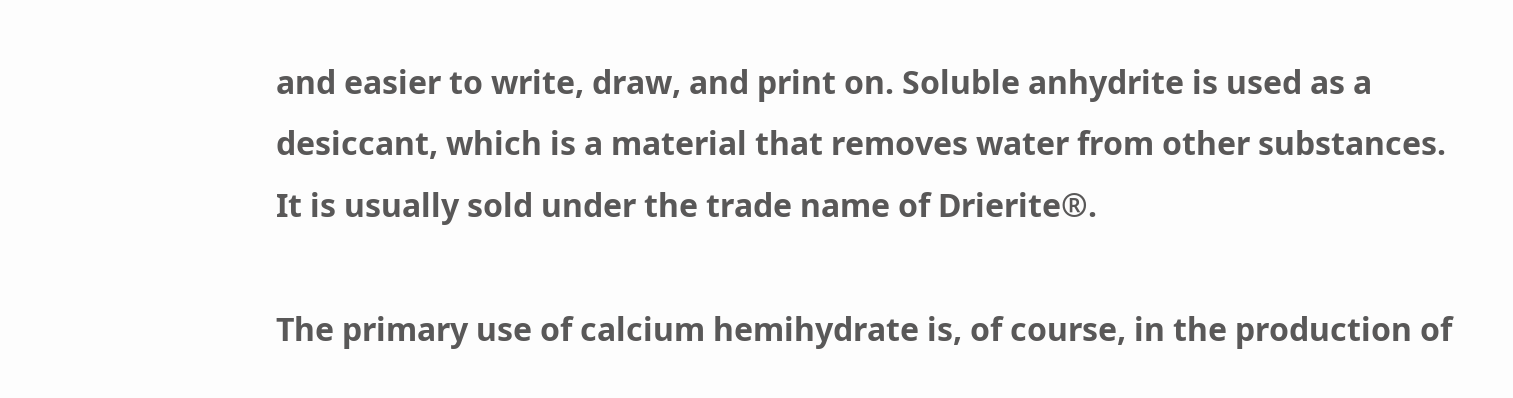and easier to write, draw, and print on. Soluble anhydrite is used as a desiccant, which is a material that removes water from other substances. It is usually sold under the trade name of Drierite®.

The primary use of calcium hemihydrate is, of course, in the production of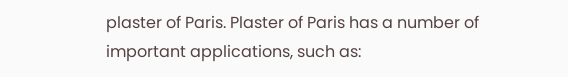plaster of Paris. Plaster of Paris has a number of important applications, such as: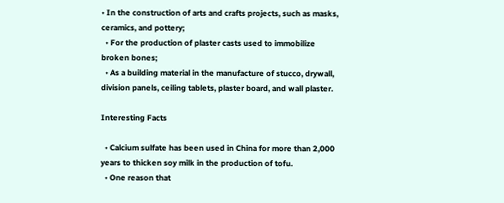• In the construction of arts and crafts projects, such as masks, ceramics, and pottery;
  • For the production of plaster casts used to immobilize broken bones;
  • As a building material in the manufacture of stucco, drywall, division panels, ceiling tablets, plaster board, and wall plaster.

Interesting Facts

  • Calcium sulfate has been used in China for more than 2,000 years to thicken soy milk in the production of tofu.
  • One reason that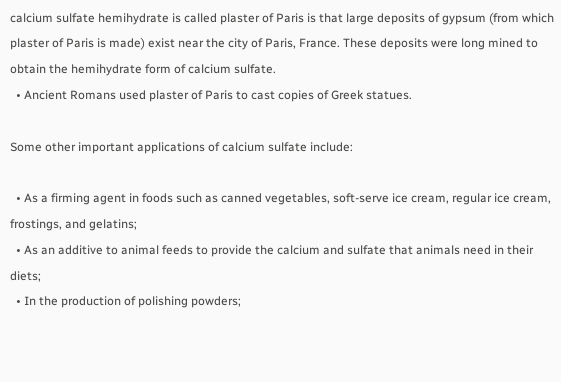calcium sulfate hemihydrate is called plaster of Paris is that large deposits of gypsum (from which plaster of Paris is made) exist near the city of Paris, France. These deposits were long mined to obtain the hemihydrate form of calcium sulfate.
  • Ancient Romans used plaster of Paris to cast copies of Greek statues.

Some other important applications of calcium sulfate include:

  • As a firming agent in foods such as canned vegetables, soft-serve ice cream, regular ice cream, frostings, and gelatins;
  • As an additive to animal feeds to provide the calcium and sulfate that animals need in their diets;
  • In the production of polishing powders;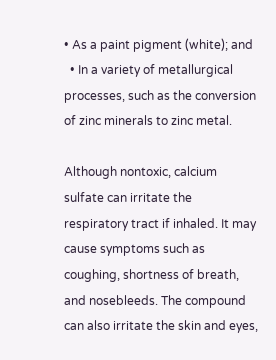• As a paint pigment (white); and
  • In a variety of metallurgical processes, such as the conversion of zinc minerals to zinc metal.

Although nontoxic, calcium sulfate can irritate the respiratory tract if inhaled. It may cause symptoms such as coughing, shortness of breath, and nosebleeds. The compound can also irritate the skin and eyes,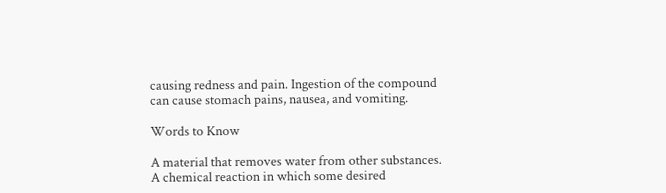causing redness and pain. Ingestion of the compound can cause stomach pains, nausea, and vomiting.

Words to Know

A material that removes water from other substances.
A chemical reaction in which some desired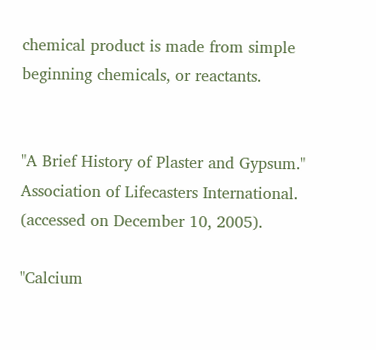chemical product is made from simple beginning chemicals, or reactants.


"A Brief History of Plaster and Gypsum." Association of Lifecasters International. (accessed on December 10, 2005).

"Calcium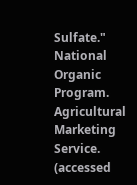Sulfate." National Organic Program. Agricultural Marketing Service. (accessed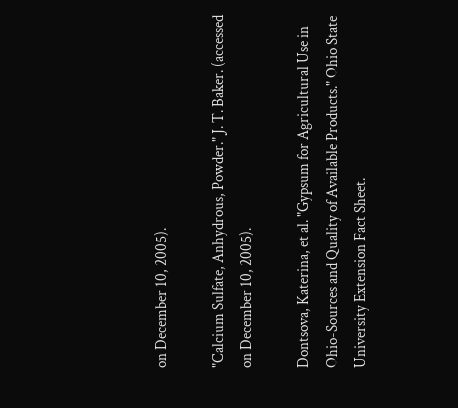on December 10, 2005).

"Calcium Sulfate, Anhydrous, Powder." J. T. Baker. (accessed on December 10, 2005).

Dontsova, Katerina, et al. "Gypsum for Agricultural Use in Ohio-Sources and Quality of Available Products." Ohio State University Extension Fact Sheet.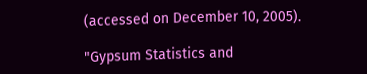(accessed on December 10, 2005).

"Gypsum Statistics and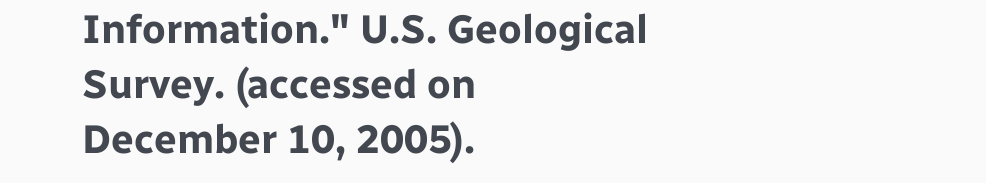Information." U.S. Geological Survey. (accessed on December 10, 2005).